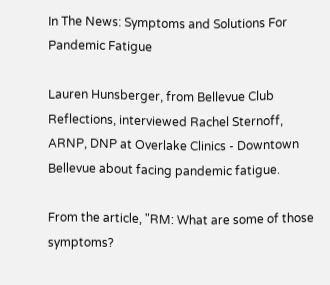In The News: Symptoms and Solutions For Pandemic Fatigue

Lauren Hunsberger, from Bellevue Club Reflections, interviewed Rachel Sternoff, ARNP, DNP at Overlake Clinics - Downtown Bellevue about facing pandemic fatigue.

From the article, "RM: What are some of those symptoms?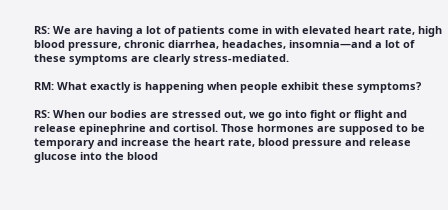RS: We are having a lot of patients come in with elevated heart rate, high blood pressure, chronic diarrhea, headaches, insomnia—and a lot of these symptoms are clearly stress-mediated.

RM: What exactly is happening when people exhibit these symptoms?

RS: When our bodies are stressed out, we go into fight or flight and release epinephrine and cortisol. Those hormones are supposed to be temporary and increase the heart rate, blood pressure and release glucose into the blood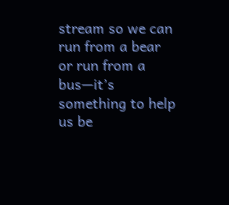stream so we can run from a bear or run from a bus—it’s something to help us be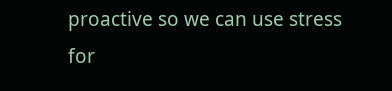proactive so we can use stress for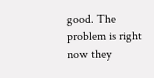good. The problem is right now they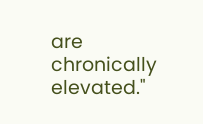are chronically elevated."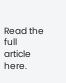Read the full article here.